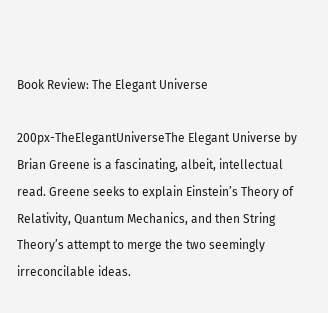Book Review: The Elegant Universe

200px-TheElegantUniverseThe Elegant Universe by Brian Greene is a fascinating, albeit, intellectual read. Greene seeks to explain Einstein’s Theory of Relativity, Quantum Mechanics, and then String Theory’s attempt to merge the two seemingly irreconcilable ideas.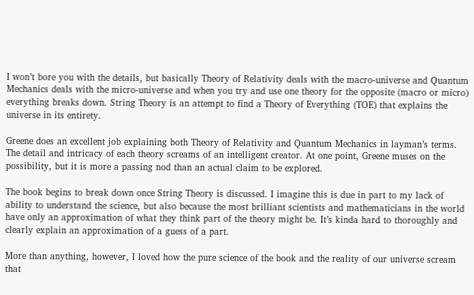I won’t bore you with the details, but basically Theory of Relativity deals with the macro-universe and Quantum Mechanics deals with the micro-universe and when you try and use one theory for the opposite (macro or micro) everything breaks down. String Theory is an attempt to find a Theory of Everything (TOE) that explains the universe in its entirety.

Greene does an excellent job explaining both Theory of Relativity and Quantum Mechanics in layman’s terms. The detail and intricacy of each theory screams of an intelligent creator. At one point, Greene muses on the possibility, but it is more a passing nod than an actual claim to be explored.

The book begins to break down once String Theory is discussed. I imagine this is due in part to my lack of ability to understand the science, but also because the most brilliant scientists and mathematicians in the world have only an approximation of what they think part of the theory might be. It’s kinda hard to thoroughly and clearly explain an approximation of a guess of a part.

More than anything, however, I loved how the pure science of the book and the reality of our universe scream that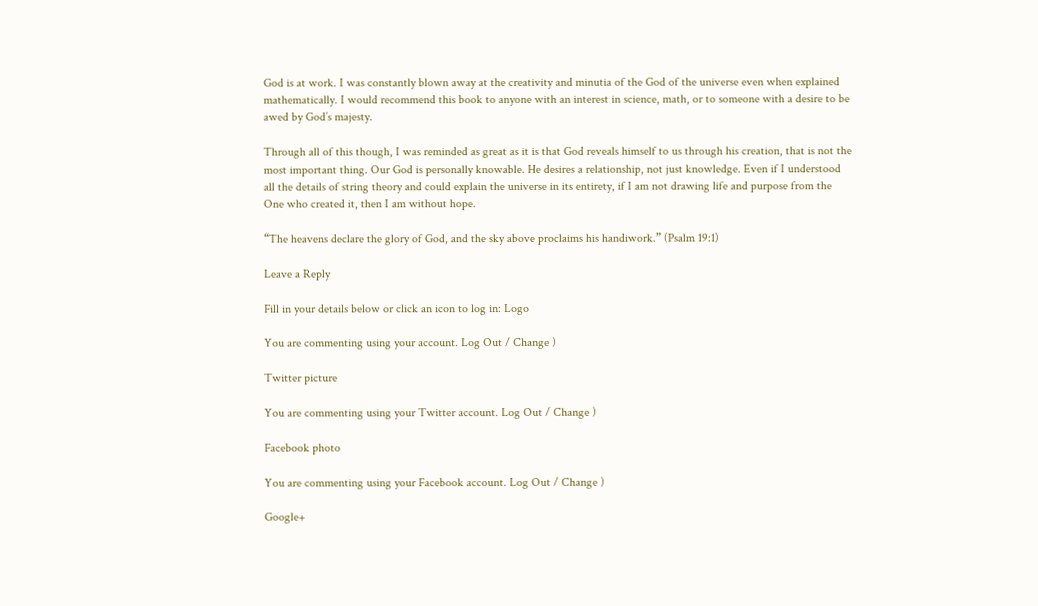God is at work. I was constantly blown away at the creativity and minutia of the God of the universe even when explained mathematically. I would recommend this book to anyone with an interest in science, math, or to someone with a desire to be awed by God’s majesty.

Through all of this though, I was reminded as great as it is that God reveals himself to us through his creation, that is not the most important thing. Our God is personally knowable. He desires a relationship, not just knowledge. Even if I understood all the details of string theory and could explain the universe in its entirety, if I am not drawing life and purpose from the One who created it, then I am without hope.

“The heavens declare the glory of God, and the sky above proclaims his handiwork.” (Psalm 19:1)

Leave a Reply

Fill in your details below or click an icon to log in: Logo

You are commenting using your account. Log Out / Change )

Twitter picture

You are commenting using your Twitter account. Log Out / Change )

Facebook photo

You are commenting using your Facebook account. Log Out / Change )

Google+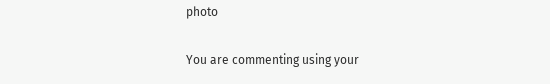photo

You are commenting using your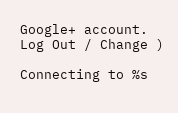Google+ account. Log Out / Change )

Connecting to %s